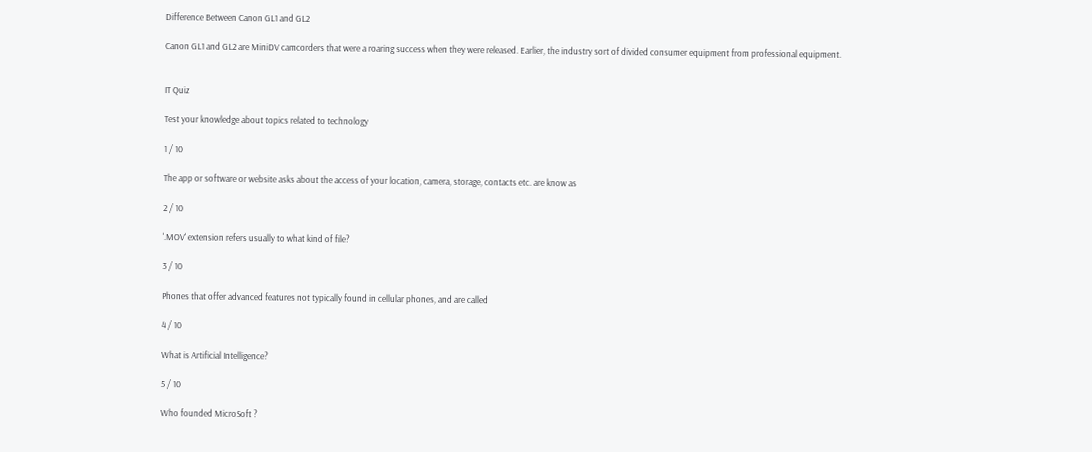Difference Between Canon GL1 and GL2

Canon GL1 and GL2 are MiniDV camcorders that were a roaring success when they were released. Earlier, the industry sort of divided consumer equipment from professional equipment.


IT Quiz

Test your knowledge about topics related to technology

1 / 10

The app or software or website asks about the access of your location, camera, storage, contacts etc. are know as

2 / 10

'.MOV' extension refers usually to what kind of file?

3 / 10

Phones that offer advanced features not typically found in cellular phones, and are called

4 / 10

What is Artificial Intelligence?

5 / 10

Who founded MicroSoft ?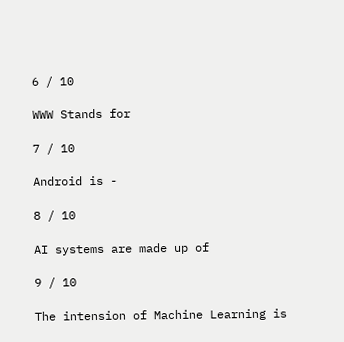6 / 10

WWW Stands for

7 / 10

Android is -

8 / 10

AI systems are made up of

9 / 10

The intension of Machine Learning is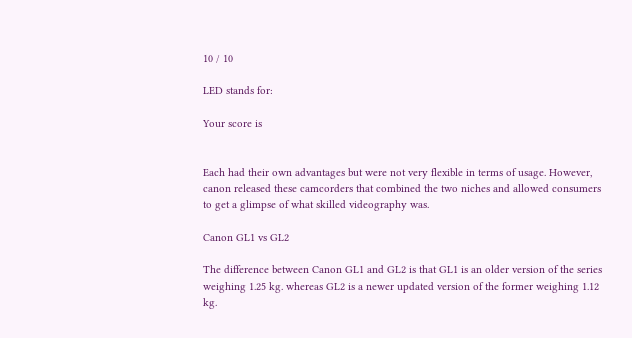10 / 10

LED stands for:

Your score is


Each had their own advantages but were not very flexible in terms of usage. However, canon released these camcorders that combined the two niches and allowed consumers to get a glimpse of what skilled videography was.

Canon GL1 vs GL2

The difference between Canon GL1 and GL2 is that GL1 is an older version of the series weighing 1.25 kg. whereas GL2 is a newer updated version of the former weighing 1.12 kg.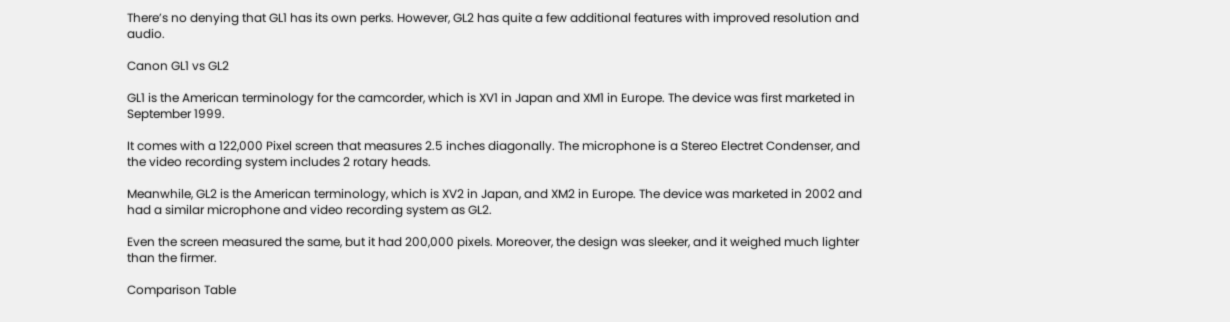There’s no denying that GL1 has its own perks. However, GL2 has quite a few additional features with improved resolution and audio.

Canon GL1 vs GL2

GL1 is the American terminology for the camcorder, which is XV1 in Japan and XM1 in Europe. The device was first marketed in September 1999.

It comes with a 122,000 Pixel screen that measures 2.5 inches diagonally. The microphone is a Stereo Electret Condenser, and the video recording system includes 2 rotary heads.

Meanwhile, GL2 is the American terminology, which is XV2 in Japan, and XM2 in Europe. The device was marketed in 2002 and had a similar microphone and video recording system as GL2.

Even the screen measured the same, but it had 200,000 pixels. Moreover, the design was sleeker, and it weighed much lighter than the firmer.

Comparison Table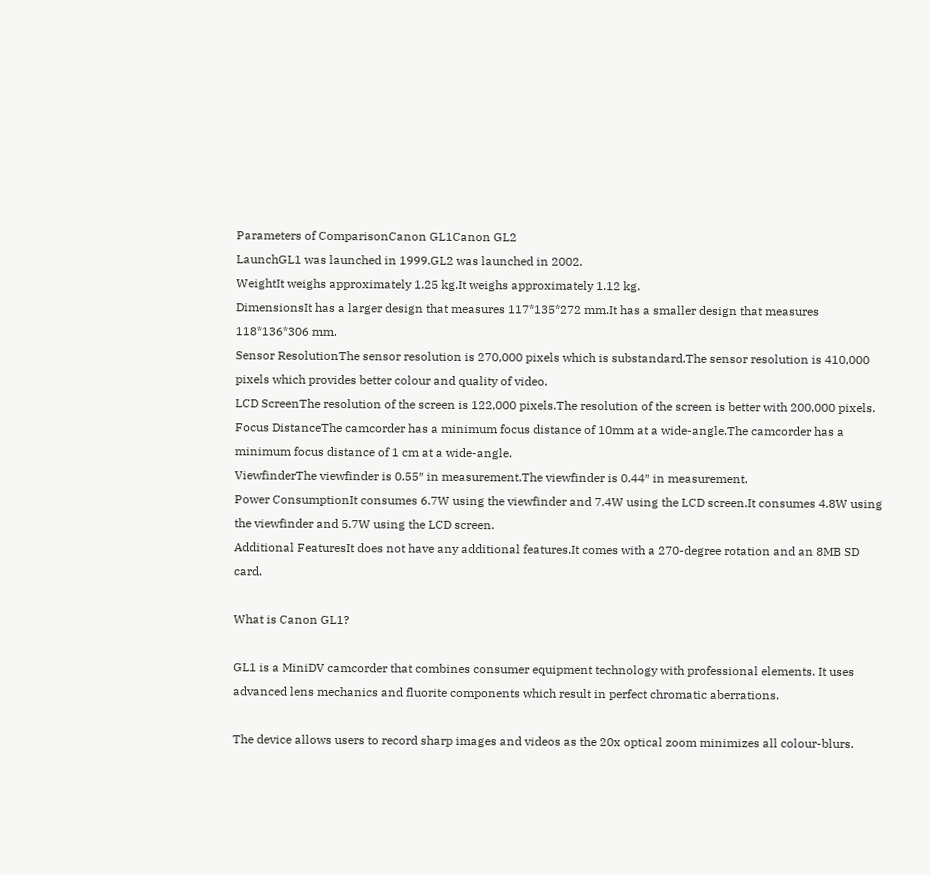Parameters of ComparisonCanon GL1Canon GL2
LaunchGL1 was launched in 1999.GL2 was launched in 2002.
WeightIt weighs approximately 1.25 kg.It weighs approximately 1.12 kg.
DimensionsIt has a larger design that measures 117*135*272 mm.It has a smaller design that measures 118*136*306 mm.
Sensor ResolutionThe sensor resolution is 270,000 pixels which is substandard.The sensor resolution is 410,000 pixels which provides better colour and quality of video.
LCD ScreenThe resolution of the screen is 122,000 pixels.The resolution of the screen is better with 200,000 pixels.
Focus DistanceThe camcorder has a minimum focus distance of 10mm at a wide-angle.The camcorder has a minimum focus distance of 1 cm at a wide-angle.
ViewfinderThe viewfinder is 0.55″ in measurement.The viewfinder is 0.44″ in measurement.
Power ConsumptionIt consumes 6.7W using the viewfinder and 7.4W using the LCD screen.It consumes 4.8W using the viewfinder and 5.7W using the LCD screen.
Additional FeaturesIt does not have any additional features.It comes with a 270-degree rotation and an 8MB SD card.

What is Canon GL1?

GL1 is a MiniDV camcorder that combines consumer equipment technology with professional elements. It uses advanced lens mechanics and fluorite components which result in perfect chromatic aberrations.

The device allows users to record sharp images and videos as the 20x optical zoom minimizes all colour-blurs.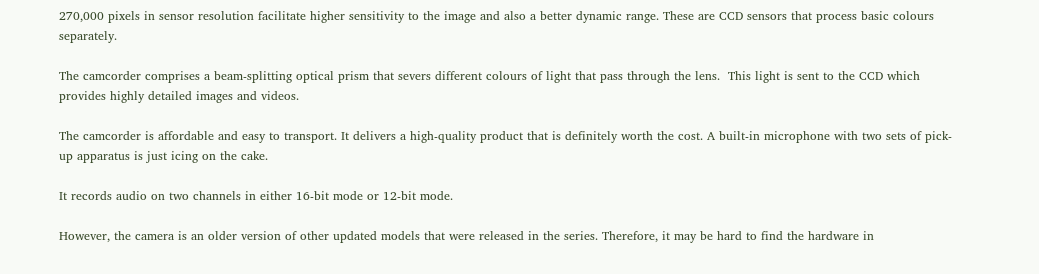270,000 pixels in sensor resolution facilitate higher sensitivity to the image and also a better dynamic range. These are CCD sensors that process basic colours separately.

The camcorder comprises a beam-splitting optical prism that severs different colours of light that pass through the lens.  This light is sent to the CCD which provides highly detailed images and videos.

The camcorder is affordable and easy to transport. It delivers a high-quality product that is definitely worth the cost. A built-in microphone with two sets of pick-up apparatus is just icing on the cake.

It records audio on two channels in either 16-bit mode or 12-bit mode.

However, the camera is an older version of other updated models that were released in the series. Therefore, it may be hard to find the hardware in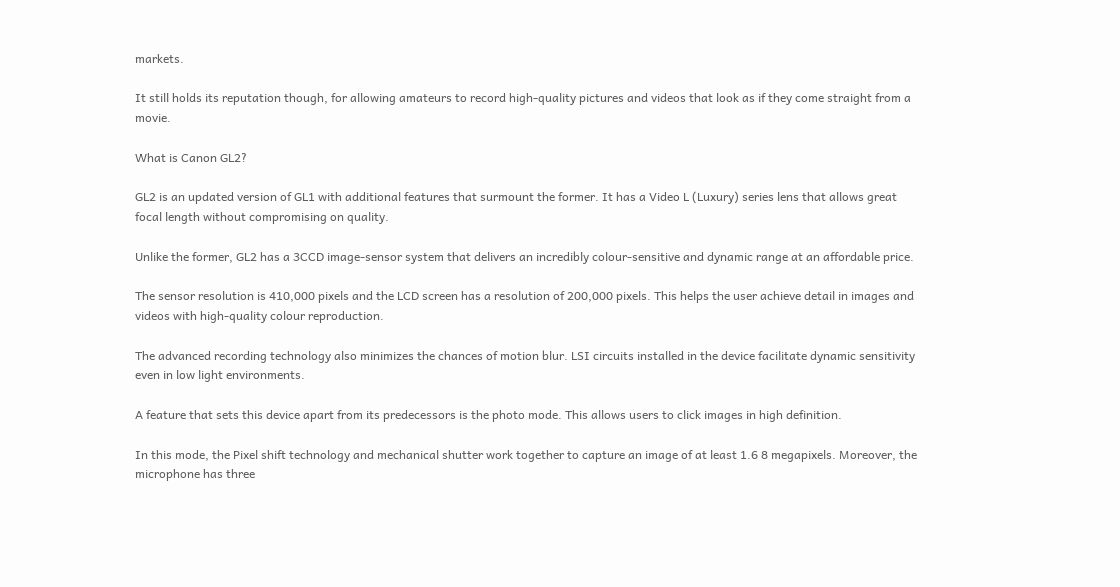markets.

It still holds its reputation though, for allowing amateurs to record high-quality pictures and videos that look as if they come straight from a movie.

What is Canon GL2?

GL2 is an updated version of GL1 with additional features that surmount the former. It has a Video L (Luxury) series lens that allows great focal length without compromising on quality.

Unlike the former, GL2 has a 3CCD image-sensor system that delivers an incredibly colour-sensitive and dynamic range at an affordable price.

The sensor resolution is 410,000 pixels and the LCD screen has a resolution of 200,000 pixels. This helps the user achieve detail in images and videos with high-quality colour reproduction.

The advanced recording technology also minimizes the chances of motion blur. LSI circuits installed in the device facilitate dynamic sensitivity even in low light environments.

A feature that sets this device apart from its predecessors is the photo mode. This allows users to click images in high definition.

In this mode, the Pixel shift technology and mechanical shutter work together to capture an image of at least 1.6 8 megapixels. Moreover, the microphone has three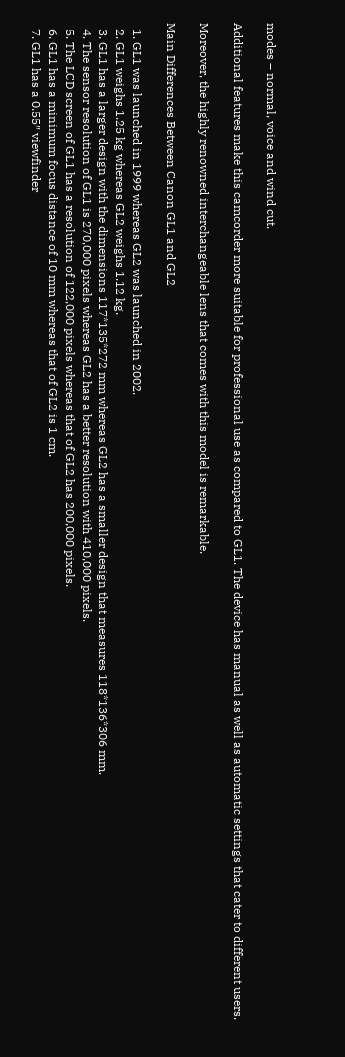modes – normal, voice and wind cut.

Additional features make this camcorder more suitable for professional use as compared to GL1. The device has manual as well as automatic settings that cater to different users.

Moreover, the highly renowned interchangeable lens that comes with this model is remarkable.

Main Differences Between Canon GL1 and GL2

  1. GL1 was launched in 1999 whereas GL2 was launched in 2002.
  2. GL1 weighs 1.25 kg whereas GL2 weighs 1.12 kg.
  3. GL1 has a larger design with the dimensions 117*135*272 mm whereas GL2 has a smaller design that measures 118*136*306 mm.
  4. The sensor resolution of GL1 is 270,000 pixels whereas GL2 has a better resolution with 410,000 pixels.
  5. The LCD screen of GL1 has a resolution of 122,000 pixels whereas that of GL2 has 200,000 pixels.
  6. GL1 has a minimum focus distance of 10 mm whereas that of GL2 is 1 cm.
  7. GL1 has a 0.55″ viewfinder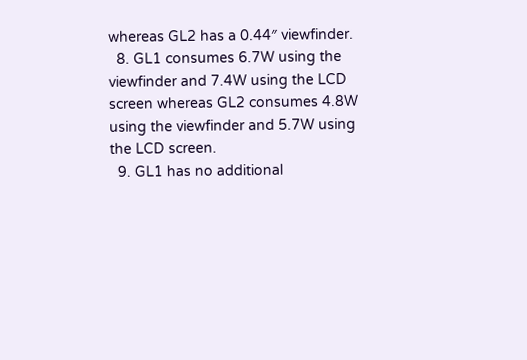whereas GL2 has a 0.44″ viewfinder.
  8. GL1 consumes 6.7W using the viewfinder and 7.4W using the LCD screen whereas GL2 consumes 4.8W using the viewfinder and 5.7W using the LCD screen.
  9. GL1 has no additional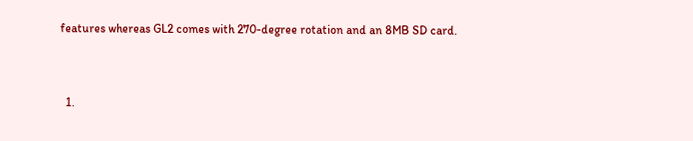features whereas GL2 comes with 270-degree rotation and an 8MB SD card.


  1.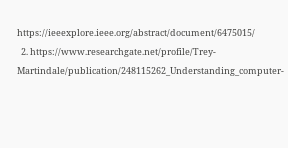https://ieeexplore.ieee.org/abstract/document/6475015/
  2. https://www.researchgate.net/profile/Trey-Martindale/publication/248115262_Understanding_computer-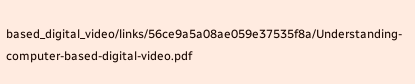based_digital_video/links/56ce9a5a08ae059e37535f8a/Understanding-computer-based-digital-video.pdf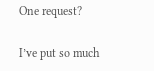One request?

I’ve put so much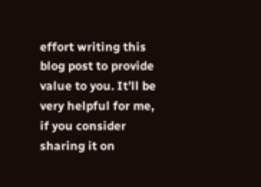effort writing this blog post to provide value to you. It’ll be very helpful for me, if you consider sharing it on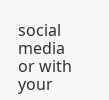social media or with your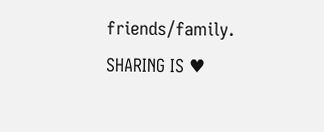friends/family. SHARING IS ♥